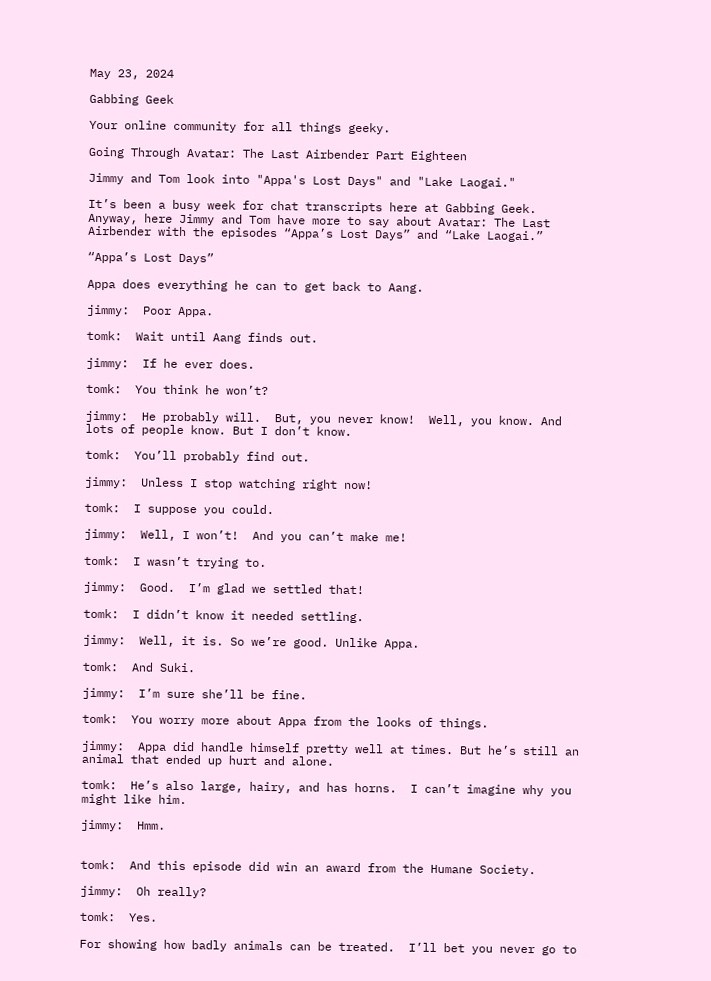May 23, 2024

Gabbing Geek

Your online community for all things geeky.

Going Through Avatar: The Last Airbender Part Eighteen

Jimmy and Tom look into "Appa's Lost Days" and "Lake Laogai."

It’s been a busy week for chat transcripts here at Gabbing Geek.  Anyway, here Jimmy and Tom have more to say about Avatar: The Last Airbender with the episodes “Appa’s Lost Days” and “Lake Laogai.”

“Appa’s Lost Days”

Appa does everything he can to get back to Aang.

jimmy:  Poor Appa.

tomk:  Wait until Aang finds out.

jimmy:  If he ever does.

tomk:  You think he won’t?

jimmy:  He probably will.  But, you never know!  Well, you know. And lots of people know. But I don’t know.

tomk:  You’ll probably find out.

jimmy:  Unless I stop watching right now!

tomk:  I suppose you could.

jimmy:  Well, I won’t!  And you can’t make me!

tomk:  I wasn’t trying to.

jimmy:  Good.  I’m glad we settled that!

tomk:  I didn’t know it needed settling.

jimmy:  Well, it is. So we’re good. Unlike Appa.

tomk:  And Suki.

jimmy:  I’m sure she’ll be fine.

tomk:  You worry more about Appa from the looks of things.

jimmy:  Appa did handle himself pretty well at times. But he’s still an animal that ended up hurt and alone.

tomk:  He’s also large, hairy, and has horns.  I can’t imagine why you might like him.

jimmy:  Hmm.


tomk:  And this episode did win an award from the Humane Society.

jimmy:  Oh really?

tomk:  Yes.

For showing how badly animals can be treated.  I’ll bet you never go to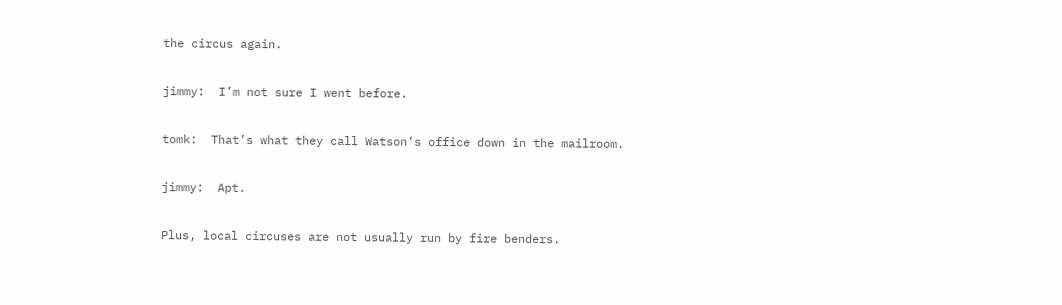the circus again.

jimmy:  I’m not sure I went before.

tomk:  That’s what they call Watson’s office down in the mailroom.

jimmy:  Apt.

Plus, local circuses are not usually run by fire benders.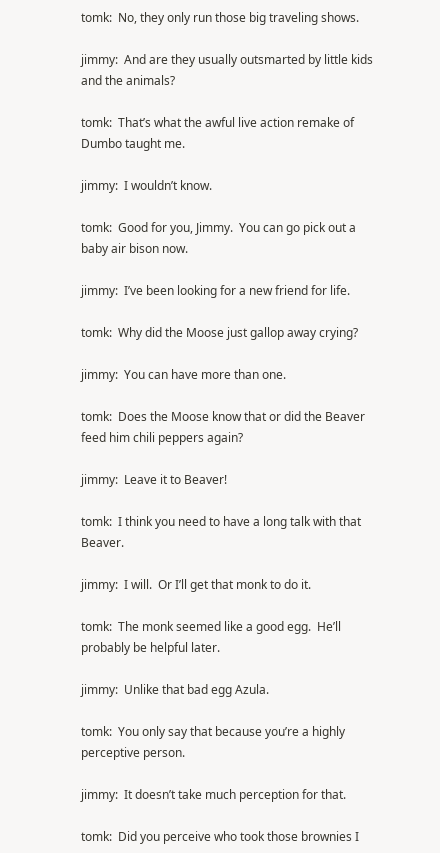tomk:  No, they only run those big traveling shows.

jimmy:  And are they usually outsmarted by little kids and the animals?

tomk:  That’s what the awful live action remake of Dumbo taught me.

jimmy:  I wouldn’t know.

tomk:  Good for you, Jimmy.  You can go pick out a baby air bison now.

jimmy:  I’ve been looking for a new friend for life.

tomk:  Why did the Moose just gallop away crying?

jimmy:  You can have more than one.

tomk:  Does the Moose know that or did the Beaver feed him chili peppers again?

jimmy:  Leave it to Beaver!

tomk:  I think you need to have a long talk with that Beaver.

jimmy:  I will.  Or I’ll get that monk to do it.

tomk:  The monk seemed like a good egg.  He’ll probably be helpful later.

jimmy:  Unlike that bad egg Azula.

tomk:  You only say that because you’re a highly perceptive person.

jimmy:  It doesn’t take much perception for that.

tomk:  Did you perceive who took those brownies I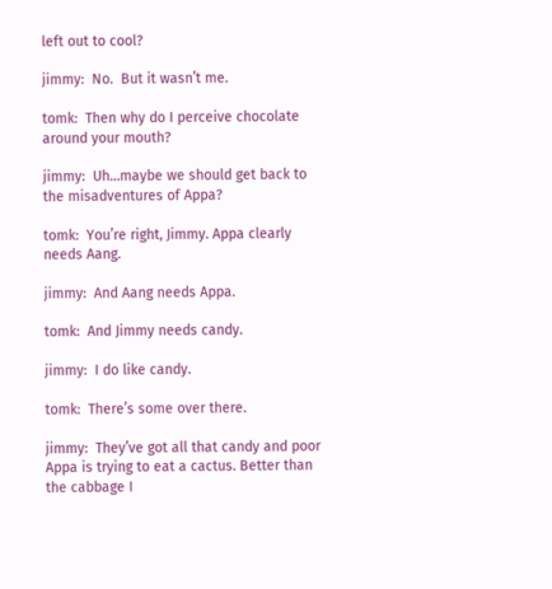left out to cool?

jimmy:  No.  But it wasn’t me.

tomk:  Then why do I perceive chocolate around your mouth?

jimmy:  Uh…maybe we should get back to the misadventures of Appa?

tomk:  You’re right, Jimmy. Appa clearly needs Aang.

jimmy:  And Aang needs Appa.

tomk:  And Jimmy needs candy.

jimmy:  I do like candy.

tomk:  There’s some over there.

jimmy:  They’ve got all that candy and poor Appa is trying to eat a cactus. Better than the cabbage I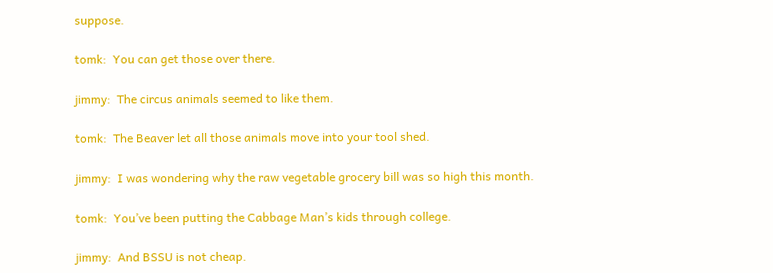suppose.

tomk:  You can get those over there.

jimmy:  The circus animals seemed to like them.

tomk:  The Beaver let all those animals move into your tool shed.

jimmy:  I was wondering why the raw vegetable grocery bill was so high this month.

tomk:  You’ve been putting the Cabbage Man’s kids through college.

jimmy:  And BSSU is not cheap.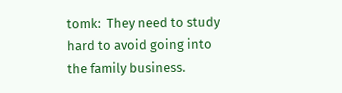tomk:  They need to study hard to avoid going into the family business.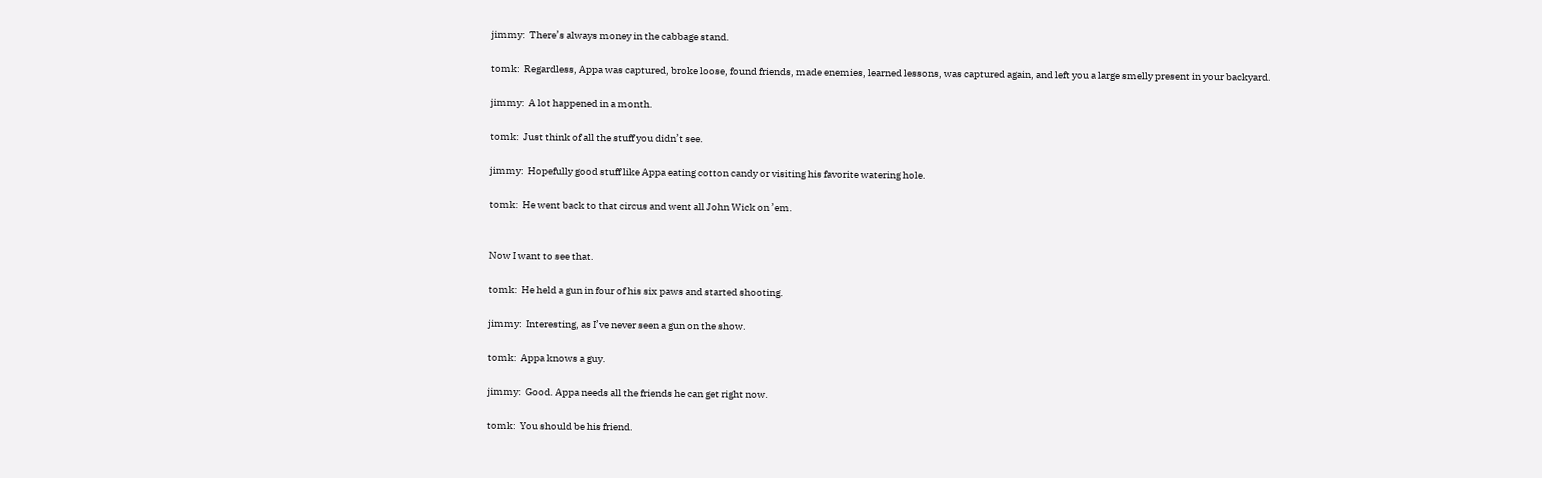jimmy:  There’s always money in the cabbage stand.

tomk:  Regardless, Appa was captured, broke loose, found friends, made enemies, learned lessons, was captured again, and left you a large smelly present in your backyard.

jimmy:  A lot happened in a month.

tomk:  Just think of all the stuff you didn’t see.

jimmy:  Hopefully good stuff like Appa eating cotton candy or visiting his favorite watering hole.

tomk:  He went back to that circus and went all John Wick on ’em.


Now I want to see that.

tomk:  He held a gun in four of his six paws and started shooting.

jimmy:  Interesting, as I’ve never seen a gun on the show.

tomk:  Appa knows a guy.

jimmy:  Good. Appa needs all the friends he can get right now.

tomk:  You should be his friend.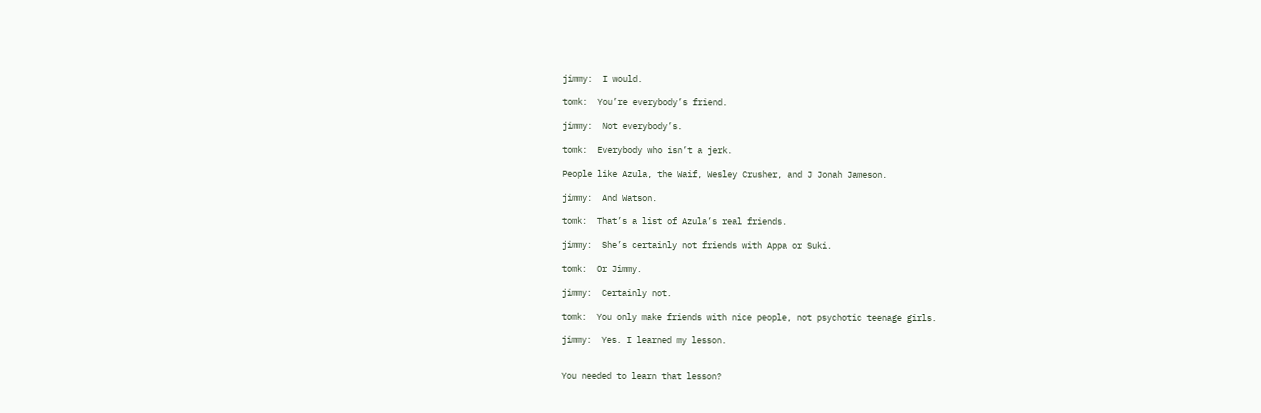jimmy:  I would.

tomk:  You’re everybody’s friend.

jimmy:  Not everybody’s.

tomk:  Everybody who isn’t a jerk.

People like Azula, the Waif, Wesley Crusher, and J Jonah Jameson.

jimmy:  And Watson.

tomk:  That’s a list of Azula’s real friends.

jimmy:  She’s certainly not friends with Appa or Suki.

tomk:  Or Jimmy.

jimmy:  Certainly not.

tomk:  You only make friends with nice people, not psychotic teenage girls.

jimmy:  Yes. I learned my lesson.


You needed to learn that lesson?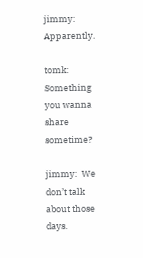jimmy:  Apparently.

tomk:  Something you wanna share sometime?

jimmy:  We don’t talk about those days.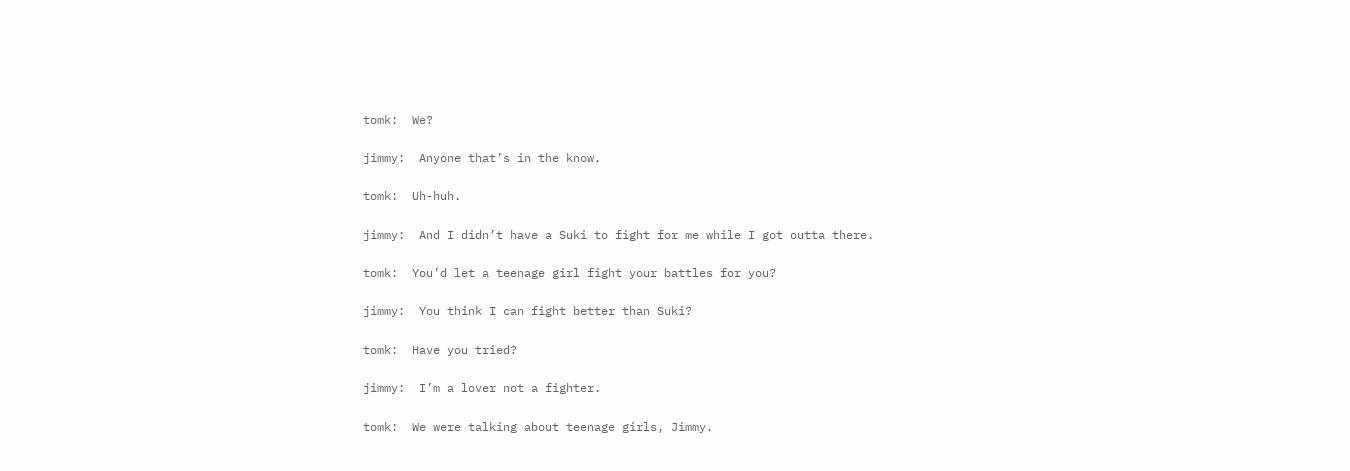tomk:  We?

jimmy:  Anyone that’s in the know.

tomk:  Uh-huh.

jimmy:  And I didn’t have a Suki to fight for me while I got outta there.

tomk:  You’d let a teenage girl fight your battles for you?

jimmy:  You think I can fight better than Suki?

tomk:  Have you tried?

jimmy:  I’m a lover not a fighter.

tomk:  We were talking about teenage girls, Jimmy.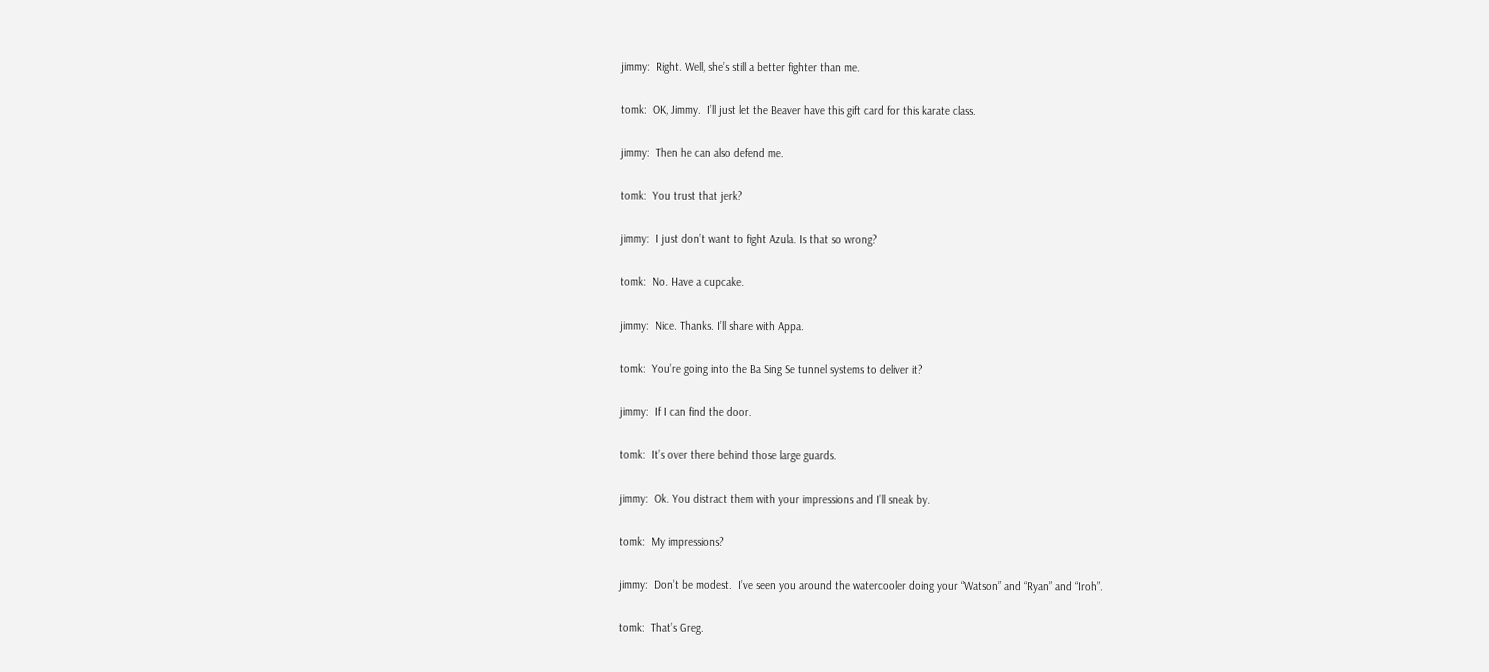jimmy:  Right. Well, she’s still a better fighter than me.

tomk:  OK, Jimmy.  I’ll just let the Beaver have this gift card for this karate class.

jimmy:  Then he can also defend me.

tomk:  You trust that jerk?

jimmy:  I just don’t want to fight Azula. Is that so wrong?

tomk:  No. Have a cupcake.

jimmy:  Nice. Thanks. I’ll share with Appa.

tomk:  You’re going into the Ba Sing Se tunnel systems to deliver it?

jimmy:  If I can find the door.

tomk:  It’s over there behind those large guards.

jimmy:  Ok. You distract them with your impressions and I’ll sneak by.

tomk:  My impressions?

jimmy:  Don’t be modest.  I’ve seen you around the watercooler doing your “Watson” and “Ryan” and “Iroh”.

tomk:  That’s Greg.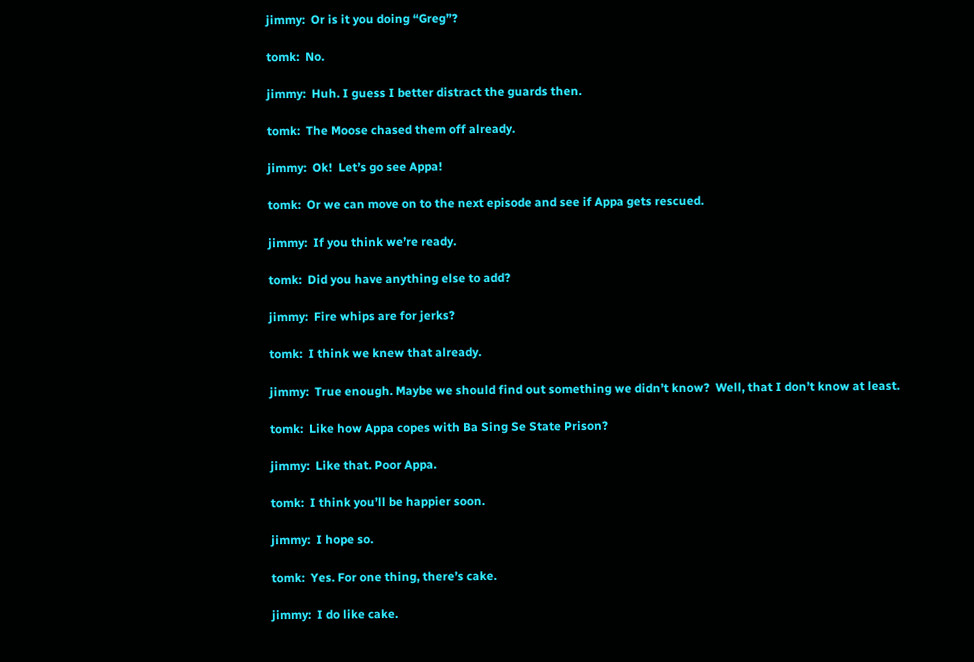jimmy:  Or is it you doing “Greg”?

tomk:  No.

jimmy:  Huh. I guess I better distract the guards then.

tomk:  The Moose chased them off already.

jimmy:  Ok!  Let’s go see Appa!

tomk:  Or we can move on to the next episode and see if Appa gets rescued.

jimmy:  If you think we’re ready.

tomk:  Did you have anything else to add?

jimmy:  Fire whips are for jerks?

tomk:  I think we knew that already.

jimmy:  True enough. Maybe we should find out something we didn’t know?  Well, that I don’t know at least.

tomk:  Like how Appa copes with Ba Sing Se State Prison?

jimmy:  Like that. Poor Appa.

tomk:  I think you’ll be happier soon.

jimmy:  I hope so.

tomk:  Yes. For one thing, there’s cake.

jimmy:  I do like cake.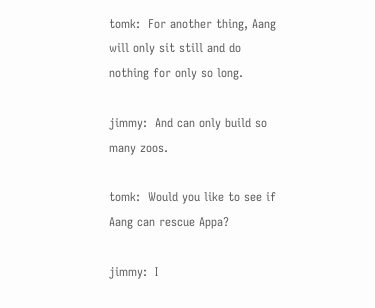tomk:  For another thing, Aang will only sit still and do nothing for only so long.

jimmy:  And can only build so many zoos.

tomk:  Would you like to see if Aang can rescue Appa?

jimmy:  I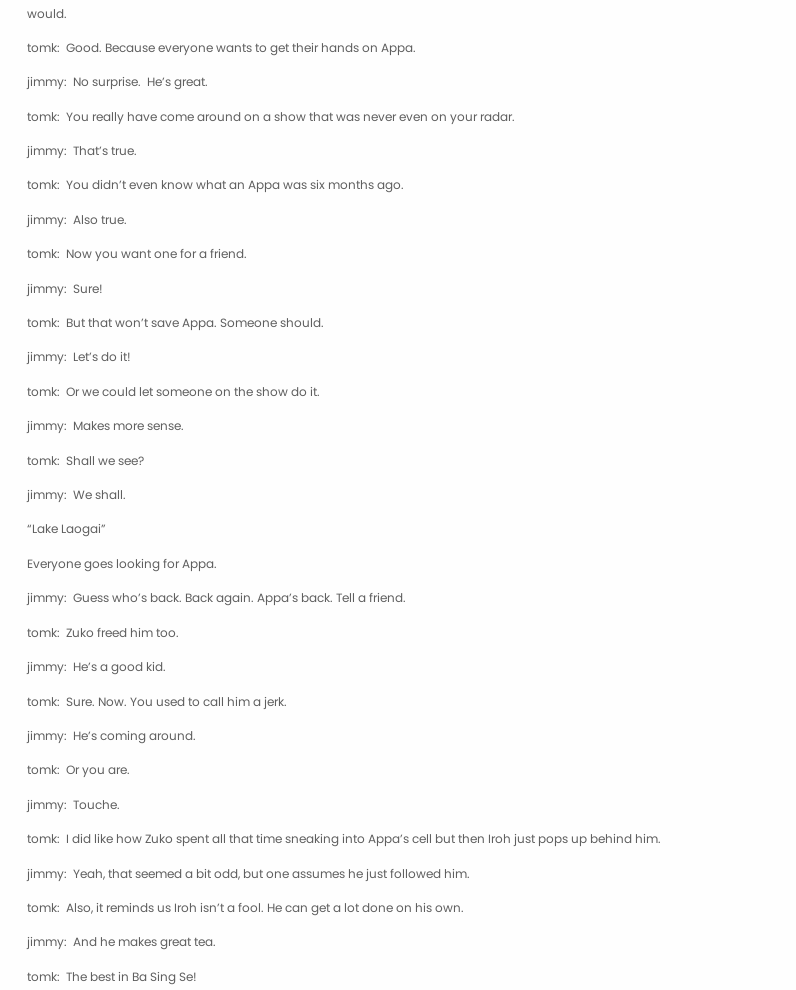would.

tomk:  Good. Because everyone wants to get their hands on Appa.

jimmy:  No surprise.  He’s great.

tomk:  You really have come around on a show that was never even on your radar.

jimmy:  That’s true.

tomk:  You didn’t even know what an Appa was six months ago.

jimmy:  Also true.

tomk:  Now you want one for a friend.

jimmy:  Sure!

tomk:  But that won’t save Appa. Someone should.

jimmy:  Let’s do it!

tomk:  Or we could let someone on the show do it.

jimmy:  Makes more sense.

tomk:  Shall we see?

jimmy:  We shall.

“Lake Laogai”

Everyone goes looking for Appa.

jimmy:  Guess who’s back. Back again. Appa’s back. Tell a friend.

tomk:  Zuko freed him too.

jimmy:  He’s a good kid.

tomk:  Sure. Now. You used to call him a jerk.

jimmy:  He’s coming around.

tomk:  Or you are.

jimmy:  Touche.

tomk:  I did like how Zuko spent all that time sneaking into Appa’s cell but then Iroh just pops up behind him.

jimmy:  Yeah, that seemed a bit odd, but one assumes he just followed him.

tomk:  Also, it reminds us Iroh isn’t a fool. He can get a lot done on his own.

jimmy:  And he makes great tea.

tomk:  The best in Ba Sing Se!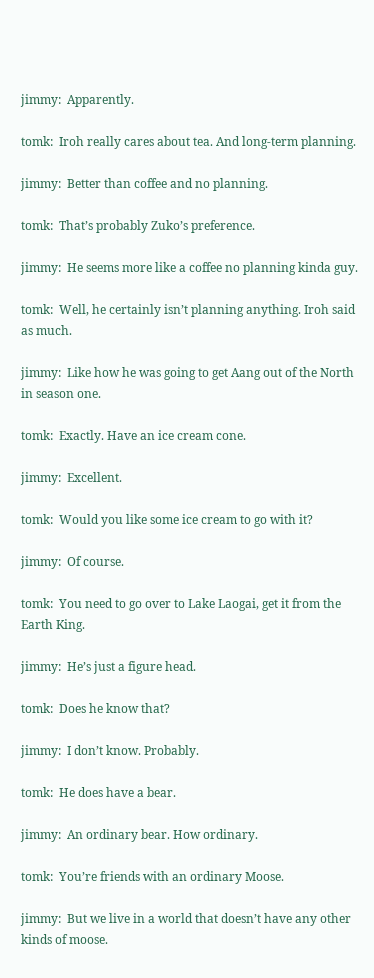jimmy:  Apparently.

tomk:  Iroh really cares about tea. And long-term planning.

jimmy:  Better than coffee and no planning.

tomk:  That’s probably Zuko’s preference.

jimmy:  He seems more like a coffee no planning kinda guy.

tomk:  Well, he certainly isn’t planning anything. Iroh said as much.

jimmy:  Like how he was going to get Aang out of the North in season one.

tomk:  Exactly. Have an ice cream cone.

jimmy:  Excellent.

tomk:  Would you like some ice cream to go with it?

jimmy:  Of course.

tomk:  You need to go over to Lake Laogai, get it from the Earth King.

jimmy:  He’s just a figure head.

tomk:  Does he know that?

jimmy:  I don’t know. Probably.

tomk:  He does have a bear.

jimmy:  An ordinary bear. How ordinary.

tomk:  You’re friends with an ordinary Moose.

jimmy:  But we live in a world that doesn’t have any other kinds of moose.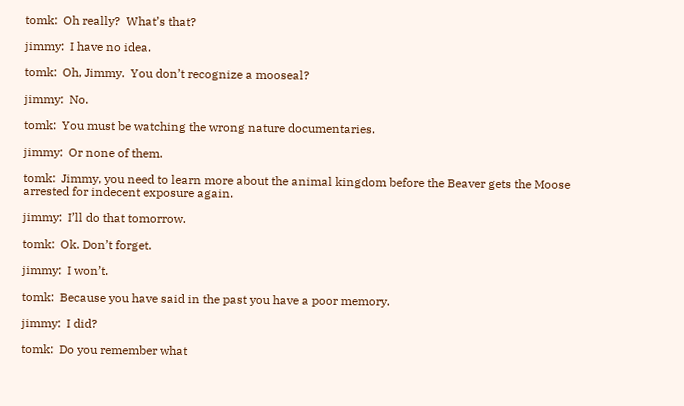tomk:  Oh really?  What’s that?

jimmy:  I have no idea.

tomk:  Oh, Jimmy.  You don’t recognize a mooseal?

jimmy:  No.

tomk:  You must be watching the wrong nature documentaries.

jimmy:  Or none of them.

tomk:  Jimmy, you need to learn more about the animal kingdom before the Beaver gets the Moose arrested for indecent exposure again.

jimmy:  I’ll do that tomorrow.

tomk:  Ok. Don’t forget.

jimmy:  I won’t.

tomk:  Because you have said in the past you have a poor memory.

jimmy:  I did?

tomk:  Do you remember what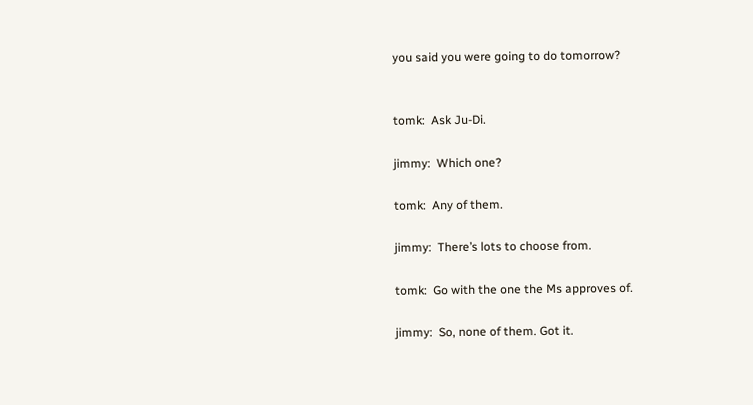you said you were going to do tomorrow?


tomk:  Ask Ju-Di.

jimmy:  Which one?

tomk:  Any of them.

jimmy:  There’s lots to choose from.

tomk:  Go with the one the Ms approves of.

jimmy:  So, none of them. Got it.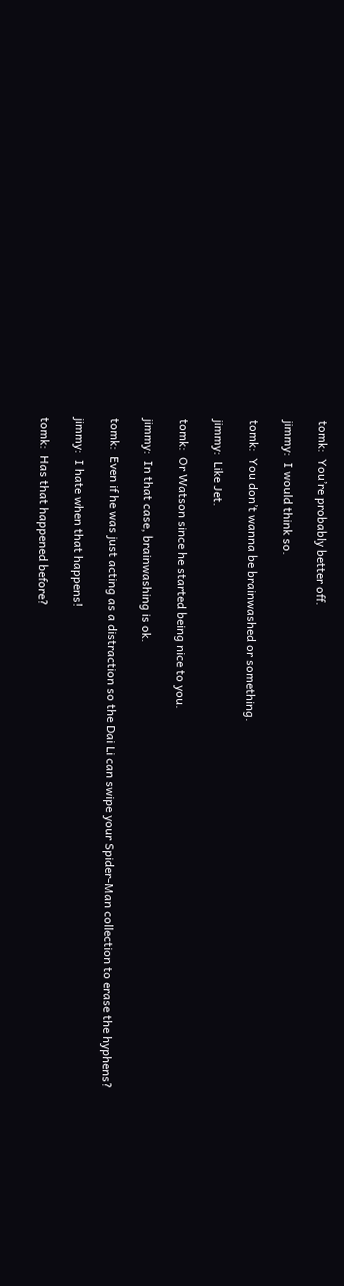tomk:  You’re probably better off.

jimmy:  I would think so.

tomk:  You don’t wanna be brainwashed or something.

jimmy:  Like Jet.

tomk:  Or Watson since he started being nice to you.

jimmy:  In that case, brainwashing is ok.

tomk:  Even if he was just acting as a distraction so the Dai Li can swipe your Spider-Man collection to erase the hyphens?

jimmy:  I hate when that happens!

tomk:  Has that happened before?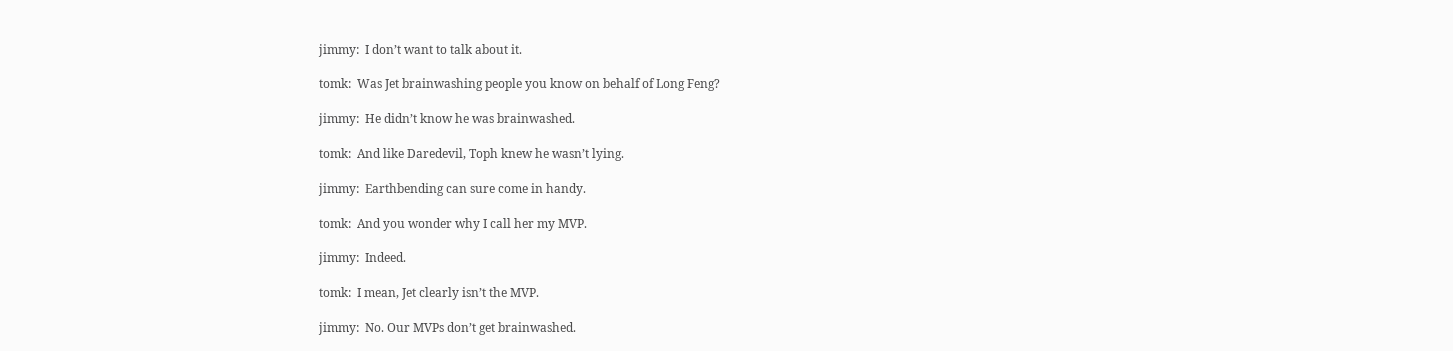jimmy:  I don’t want to talk about it.

tomk:  Was Jet brainwashing people you know on behalf of Long Feng?

jimmy:  He didn’t know he was brainwashed.

tomk:  And like Daredevil, Toph knew he wasn’t lying.

jimmy:  Earthbending can sure come in handy.

tomk:  And you wonder why I call her my MVP.

jimmy:  Indeed.

tomk:  I mean, Jet clearly isn’t the MVP.

jimmy:  No. Our MVPs don’t get brainwashed.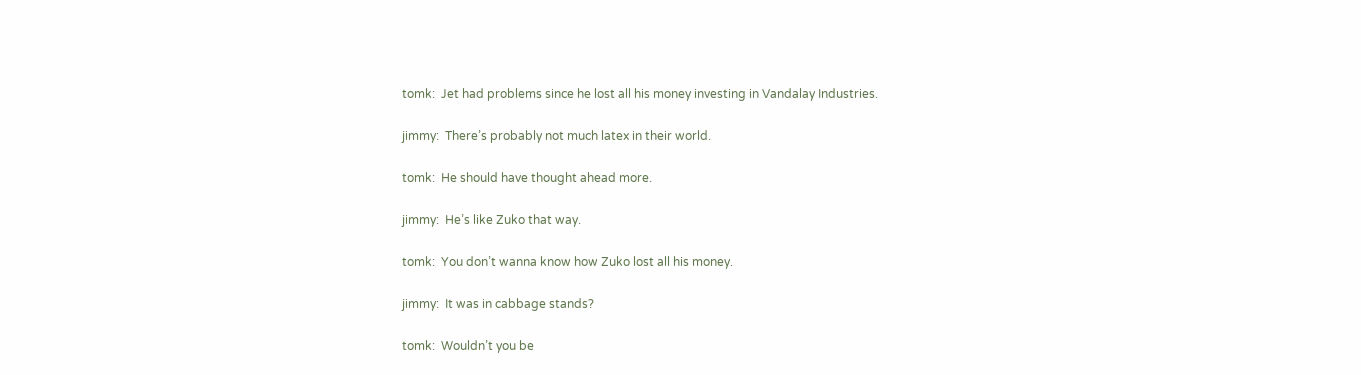tomk:  Jet had problems since he lost all his money investing in Vandalay Industries.

jimmy:  There’s probably not much latex in their world.

tomk:  He should have thought ahead more.

jimmy:  He’s like Zuko that way.

tomk:  You don’t wanna know how Zuko lost all his money.

jimmy:  It was in cabbage stands?

tomk:  Wouldn’t you be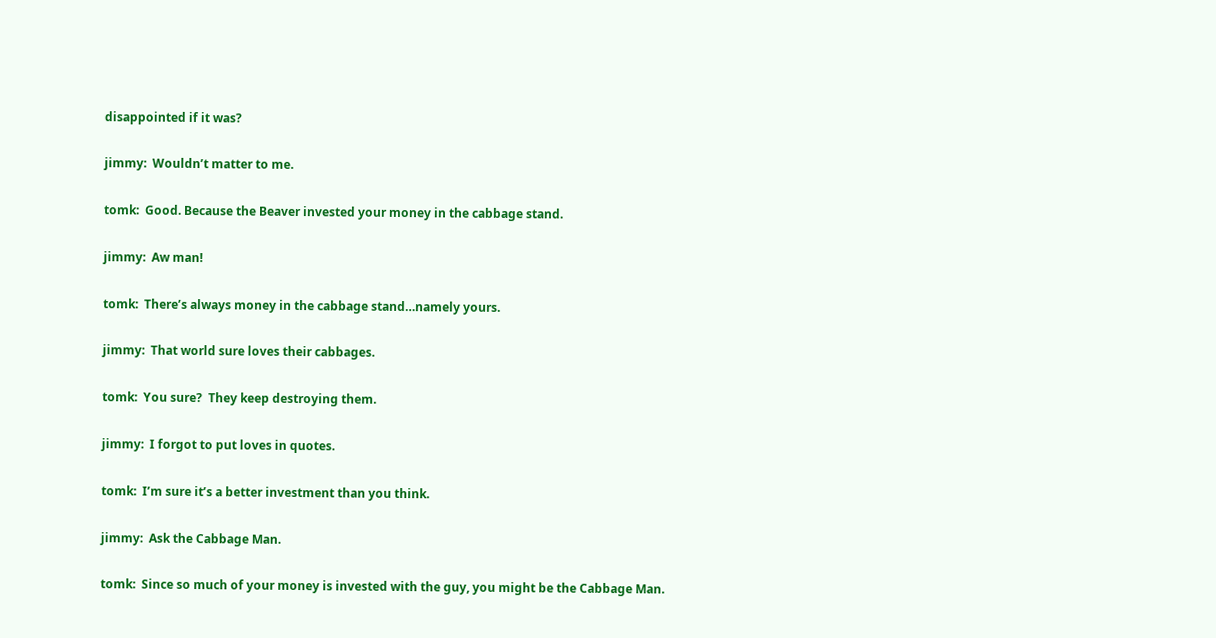disappointed if it was?

jimmy:  Wouldn’t matter to me.

tomk:  Good. Because the Beaver invested your money in the cabbage stand.

jimmy:  Aw man!

tomk:  There’s always money in the cabbage stand…namely yours.

jimmy:  That world sure loves their cabbages.

tomk:  You sure?  They keep destroying them.

jimmy:  I forgot to put loves in quotes.

tomk:  I’m sure it’s a better investment than you think.

jimmy:  Ask the Cabbage Man.

tomk:  Since so much of your money is invested with the guy, you might be the Cabbage Man.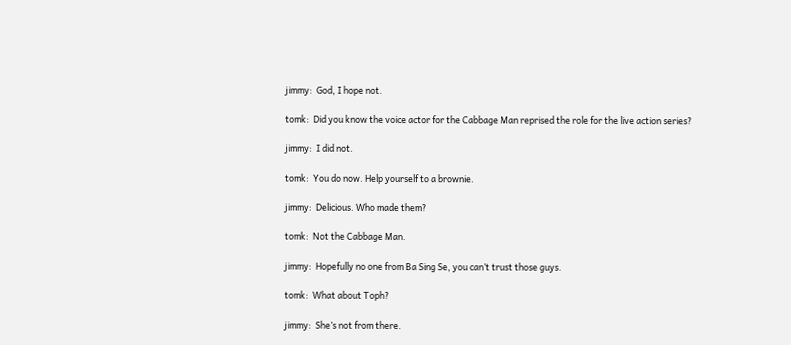jimmy:  God, I hope not.

tomk:  Did you know the voice actor for the Cabbage Man reprised the role for the live action series?

jimmy:  I did not.

tomk:  You do now. Help yourself to a brownie.

jimmy:  Delicious. Who made them?

tomk:  Not the Cabbage Man.

jimmy:  Hopefully no one from Ba Sing Se, you can’t trust those guys.

tomk:  What about Toph?

jimmy:  She’s not from there.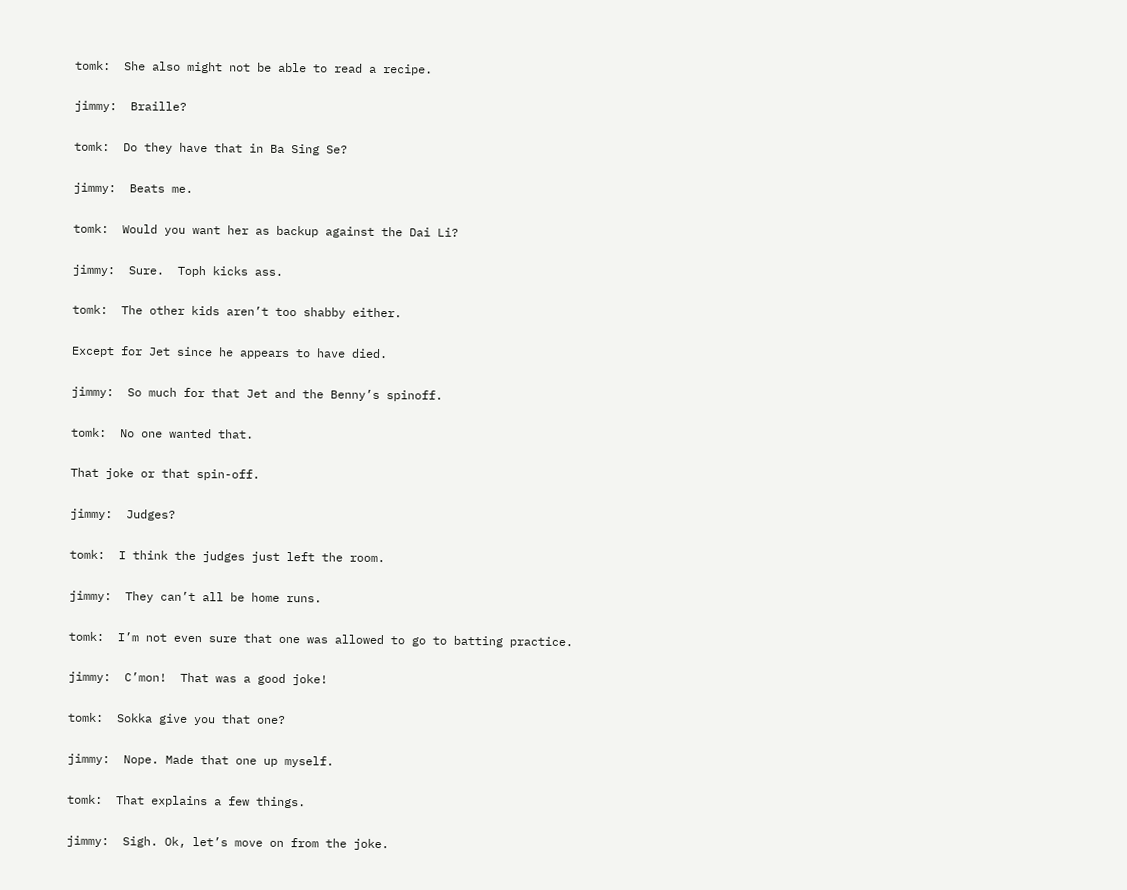tomk:  She also might not be able to read a recipe.

jimmy:  Braille?

tomk:  Do they have that in Ba Sing Se?

jimmy:  Beats me.

tomk:  Would you want her as backup against the Dai Li?

jimmy:  Sure.  Toph kicks ass.

tomk:  The other kids aren’t too shabby either.

Except for Jet since he appears to have died.

jimmy:  So much for that Jet and the Benny’s spinoff.

tomk:  No one wanted that.

That joke or that spin-off.

jimmy:  Judges?

tomk:  I think the judges just left the room.

jimmy:  They can’t all be home runs.

tomk:  I’m not even sure that one was allowed to go to batting practice.

jimmy:  C’mon!  That was a good joke!

tomk:  Sokka give you that one?

jimmy:  Nope. Made that one up myself.

tomk:  That explains a few things.

jimmy:  Sigh. Ok, let’s move on from the joke.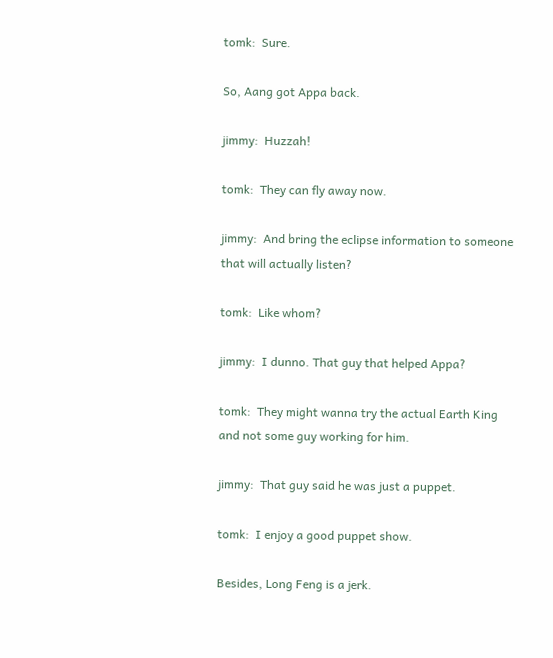tomk:  Sure.

So, Aang got Appa back.

jimmy:  Huzzah!

tomk:  They can fly away now.

jimmy:  And bring the eclipse information to someone that will actually listen?

tomk:  Like whom?

jimmy:  I dunno. That guy that helped Appa?

tomk:  They might wanna try the actual Earth King and not some guy working for him.

jimmy:  That guy said he was just a puppet.

tomk:  I enjoy a good puppet show.

Besides, Long Feng is a jerk.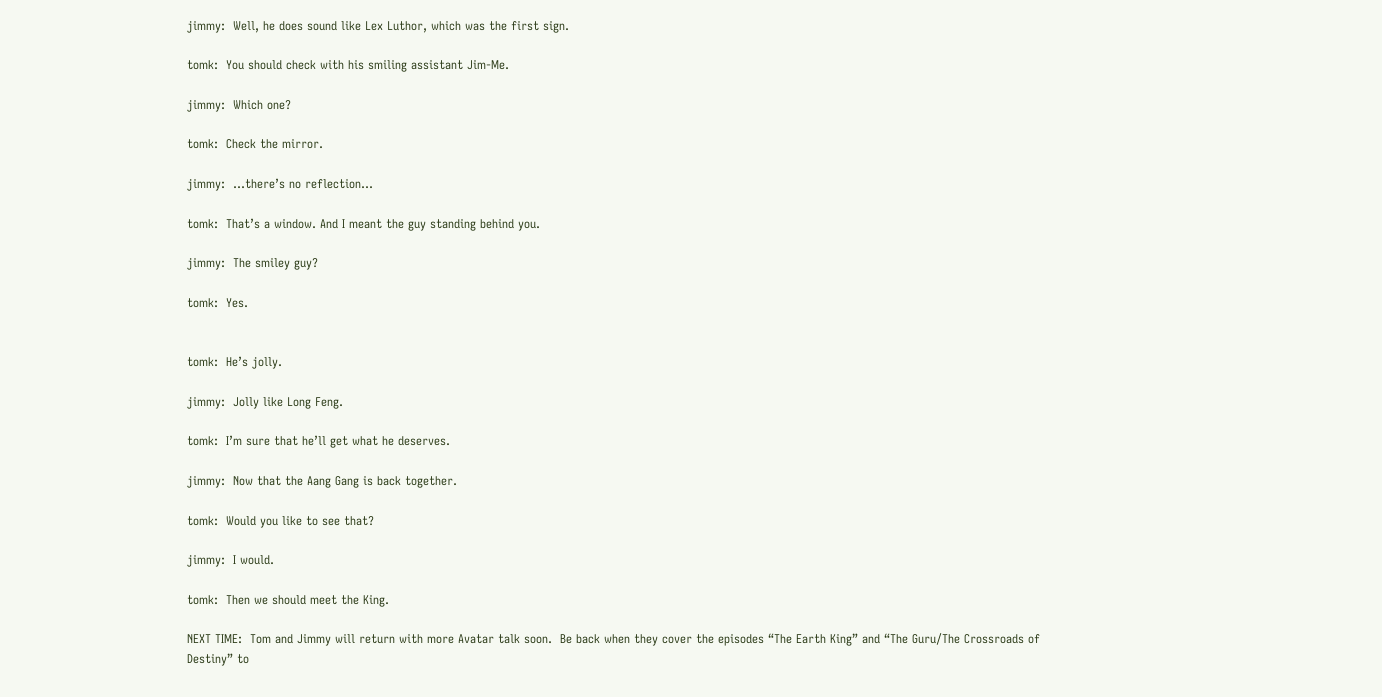jimmy:  Well, he does sound like Lex Luthor, which was the first sign.

tomk:  You should check with his smiling assistant Jim-Me.

jimmy:  Which one?

tomk:  Check the mirror.

jimmy:  …there’s no reflection…

tomk:  That’s a window. And I meant the guy standing behind you.

jimmy:  The smiley guy?

tomk:  Yes.


tomk:  He’s jolly.

jimmy:  Jolly like Long Feng.

tomk:  I’m sure that he’ll get what he deserves.

jimmy:  Now that the Aang Gang is back together.

tomk:  Would you like to see that?

jimmy:  I would.

tomk:  Then we should meet the King.

NEXT TIME:  Tom and Jimmy will return with more Avatar talk soon.  Be back when they cover the episodes “The Earth King” and “The Guru/The Crossroads of Destiny” to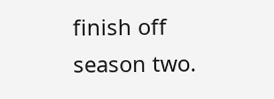finish off season two.